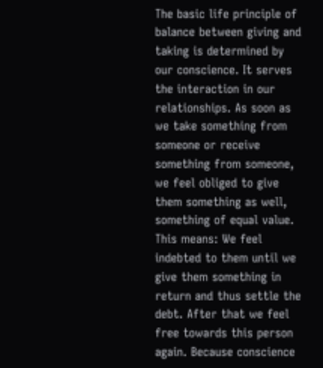The basic life principle of balance between giving and taking is determined by our conscience. It serves the interaction in our relationships. As soon as we take something from someone or receive something from someone, we feel obliged to give them something as well, something of equal value. This means: We feel indebted to them until we give them something in return and thus settle the debt. After that we feel free towards this person again. Because conscience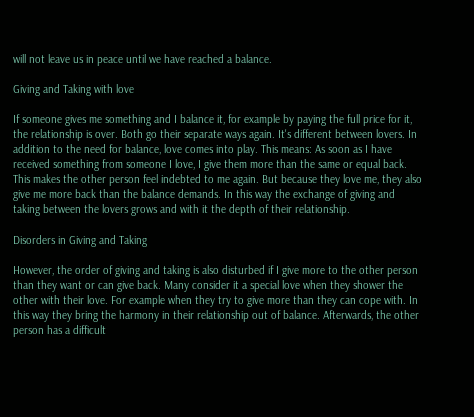will not leave us in peace until we have reached a balance.

Giving and Taking with love

If someone gives me something and I balance it, for example by paying the full price for it, the relationship is over. Both go their separate ways again. It's different between lovers. In addition to the need for balance, love comes into play. This means: As soon as I have received something from someone I love, I give them more than the same or equal back. This makes the other person feel indebted to me again. But because they love me, they also give me more back than the balance demands. In this way the exchange of giving and taking between the lovers grows and with it the depth of their relationship.

Disorders in Giving and Taking

However, the order of giving and taking is also disturbed if I give more to the other person than they want or can give back. Many consider it a special love when they shower the other with their love. For example when they try to give more than they can cope with. In this way they bring the harmony in their relationship out of balance. Afterwards, the other person has a difficult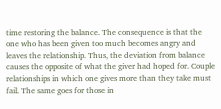time restoring the balance. The consequence is that the one who has been given too much becomes angry and leaves the relationship. Thus, the deviation from balance causes the opposite of what the giver had hoped for. Couple relationships in which one gives more than they take must fail. The same goes for those in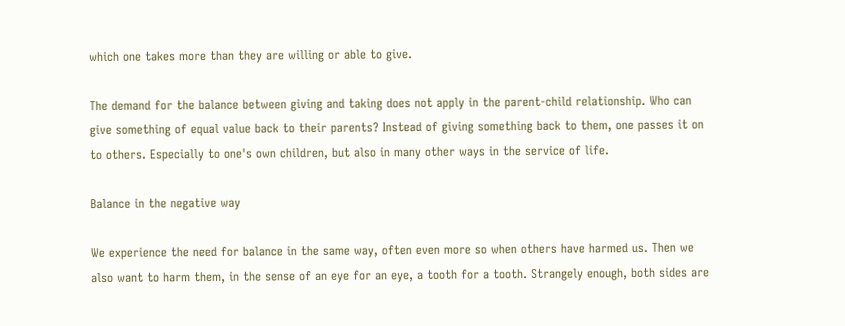which one takes more than they are willing or able to give.

The demand for the balance between giving and taking does not apply in the parent-child relationship. Who can give something of equal value back to their parents? Instead of giving something back to them, one passes it on to others. Especially to one's own children, but also in many other ways in the service of life.

Balance in the negative way

We experience the need for balance in the same way, often even more so when others have harmed us. Then we also want to harm them, in the sense of an eye for an eye, a tooth for a tooth. Strangely enough, both sides are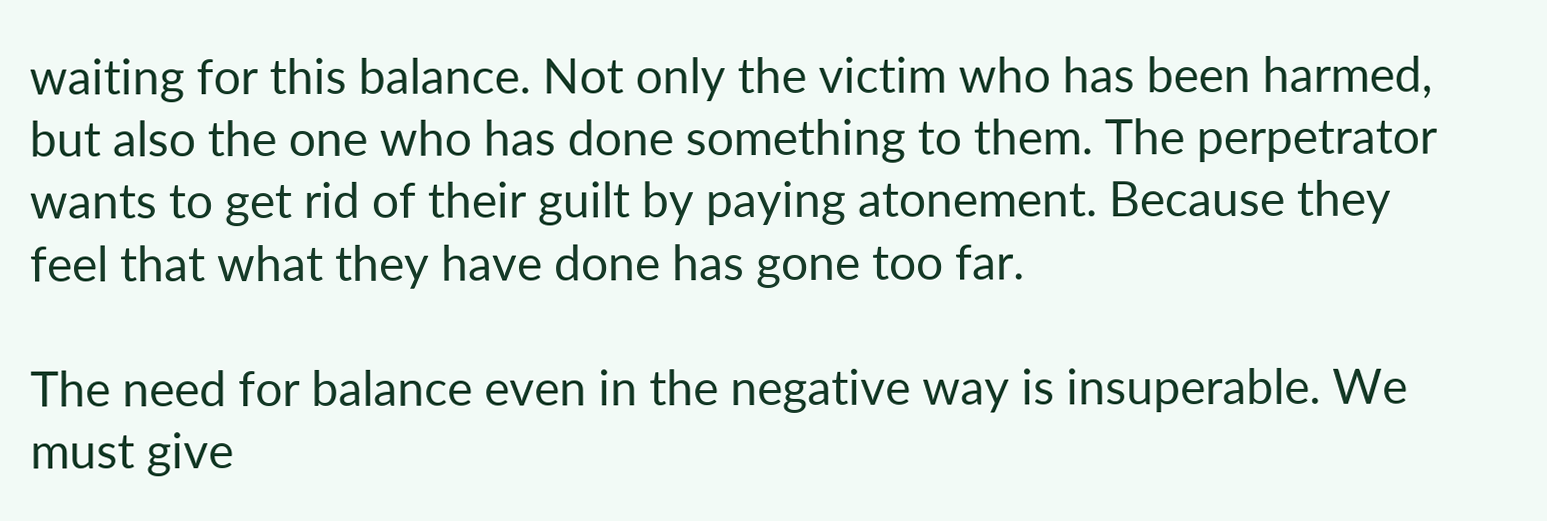waiting for this balance. Not only the victim who has been harmed, but also the one who has done something to them. The perpetrator wants to get rid of their guilt by paying atonement. Because they feel that what they have done has gone too far.

The need for balance even in the negative way is insuperable. We must give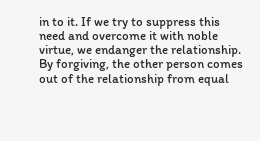in to it. If we try to suppress this need and overcome it with noble virtue, we endanger the relationship. By forgiving, the other person comes out of the relationship from equal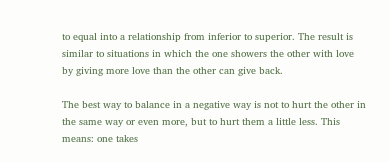to equal into a relationship from inferior to superior. The result is similar to situations in which the one showers the other with love by giving more love than the other can give back.

The best way to balance in a negative way is not to hurt the other in the same way or even more, but to hurt them a little less. This means: one takes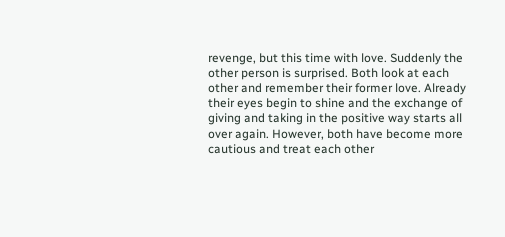revenge, but this time with love. Suddenly the other person is surprised. Both look at each other and remember their former love. Already their eyes begin to shine and the exchange of giving and taking in the positive way starts all over again. However, both have become more cautious and treat each other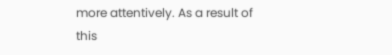more attentively. As a result of this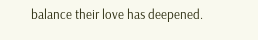balance their love has deepened.